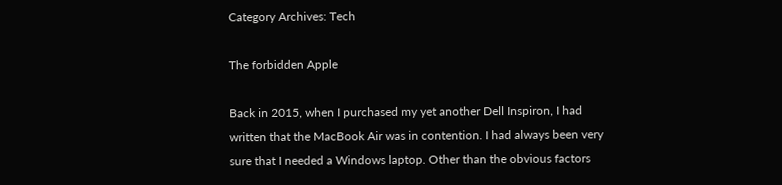Category Archives: Tech

The forbidden Apple

Back in 2015, when I purchased my yet another Dell Inspiron, I had written that the MacBook Air was in contention. I had always been very sure that I needed a Windows laptop. Other than the obvious factors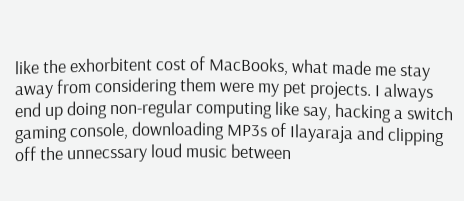like the exhorbitent cost of MacBooks, what made me stay away from considering them were my pet projects. I always end up doing non-regular computing like say, hacking a switch gaming console, downloading MP3s of Ilayaraja and clipping off the unnecssary loud music between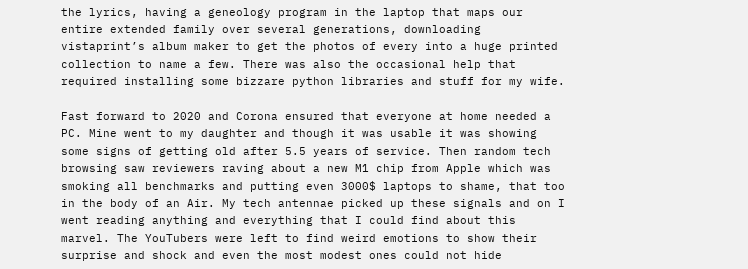the lyrics, having a geneology program in the laptop that maps our entire extended family over several generations, downloading vistaprint’s album maker to get the photos of every into a huge printed collection to name a few. There was also the occasional help that required installing some bizzare python libraries and stuff for my wife.

Fast forward to 2020 and Corona ensured that everyone at home needed a PC. Mine went to my daughter and though it was usable it was showing some signs of getting old after 5.5 years of service. Then random tech browsing saw reviewers raving about a new M1 chip from Apple which was smoking all benchmarks and putting even 3000$ laptops to shame, that too in the body of an Air. My tech antennae picked up these signals and on I went reading anything and everything that I could find about this marvel. The YouTubers were left to find weird emotions to show their surprise and shock and even the most modest ones could not hide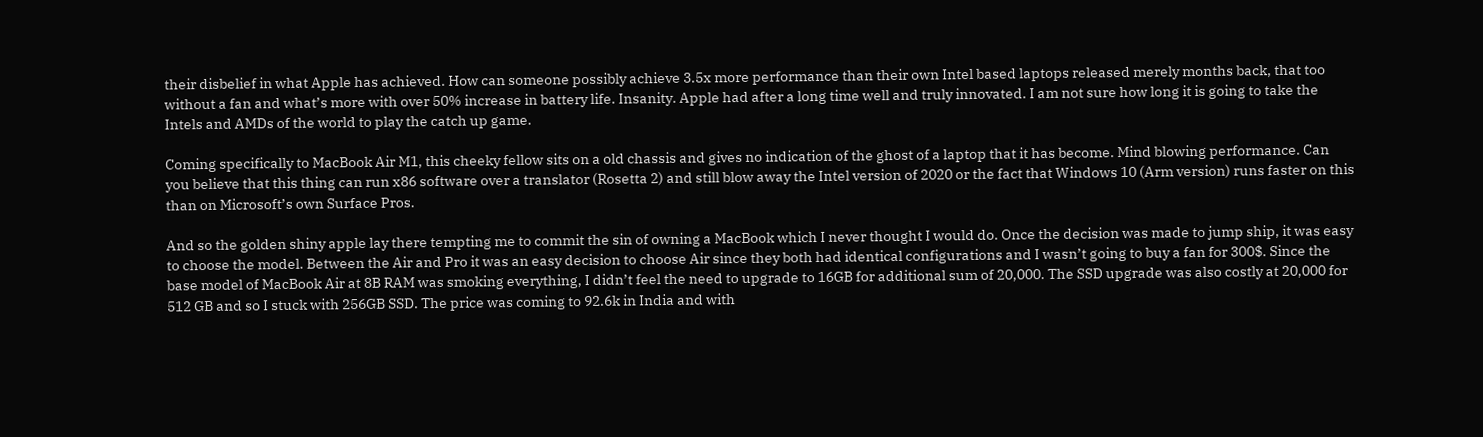their disbelief in what Apple has achieved. How can someone possibly achieve 3.5x more performance than their own Intel based laptops released merely months back, that too without a fan and what’s more with over 50% increase in battery life. Insanity. Apple had after a long time well and truly innovated. I am not sure how long it is going to take the Intels and AMDs of the world to play the catch up game.

Coming specifically to MacBook Air M1, this cheeky fellow sits on a old chassis and gives no indication of the ghost of a laptop that it has become. Mind blowing performance. Can you believe that this thing can run x86 software over a translator (Rosetta 2) and still blow away the Intel version of 2020 or the fact that Windows 10 (Arm version) runs faster on this than on Microsoft’s own Surface Pros.

And so the golden shiny apple lay there tempting me to commit the sin of owning a MacBook which I never thought I would do. Once the decision was made to jump ship, it was easy to choose the model. Between the Air and Pro it was an easy decision to choose Air since they both had identical configurations and I wasn’t going to buy a fan for 300$. Since the base model of MacBook Air at 8B RAM was smoking everything, I didn’t feel the need to upgrade to 16GB for additional sum of 20,000. The SSD upgrade was also costly at 20,000 for 512 GB and so I stuck with 256GB SSD. The price was coming to 92.6k in India and with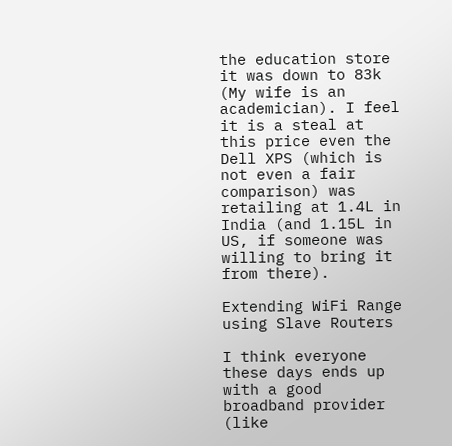the education store it was down to 83k (My wife is an academician). I feel it is a steal at this price even the Dell XPS (which is not even a fair comparison) was retailing at 1.4L in India (and 1.15L in US, if someone was willing to bring it from there).

Extending WiFi Range using Slave Routers

I think everyone these days ends up with a good broadband provider (like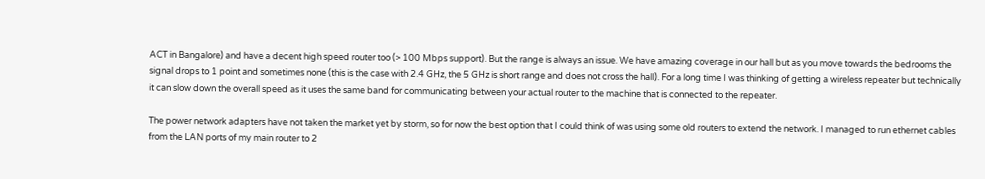ACT in Bangalore) and have a decent high speed router too (> 100 Mbps support). But the range is always an issue. We have amazing coverage in our hall but as you move towards the bedrooms the signal drops to 1 point and sometimes none (this is the case with 2.4 GHz, the 5 GHz is short range and does not cross the hall). For a long time I was thinking of getting a wireless repeater but technically it can slow down the overall speed as it uses the same band for communicating between your actual router to the machine that is connected to the repeater.

The power network adapters have not taken the market yet by storm, so for now the best option that I could think of was using some old routers to extend the network. I managed to run ethernet cables from the LAN ports of my main router to 2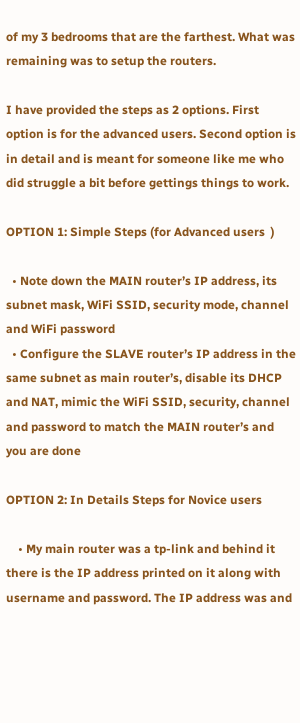of my 3 bedrooms that are the farthest. What was remaining was to setup the routers.

I have provided the steps as 2 options. First option is for the advanced users. Second option is in detail and is meant for someone like me who did struggle a bit before gettings things to work.

OPTION 1: Simple Steps (for Advanced users  )

  • Note down the MAIN router’s IP address, its subnet mask, WiFi SSID, security mode, channel and WiFi password
  • Configure the SLAVE router’s IP address in the same subnet as main router’s, disable its DHCP and NAT, mimic the WiFi SSID, security, channel and password to match the MAIN router’s and you are done

OPTION 2: In Details Steps for Novice users

    • My main router was a tp-link and behind it there is the IP address printed on it along with username and password. The IP address was and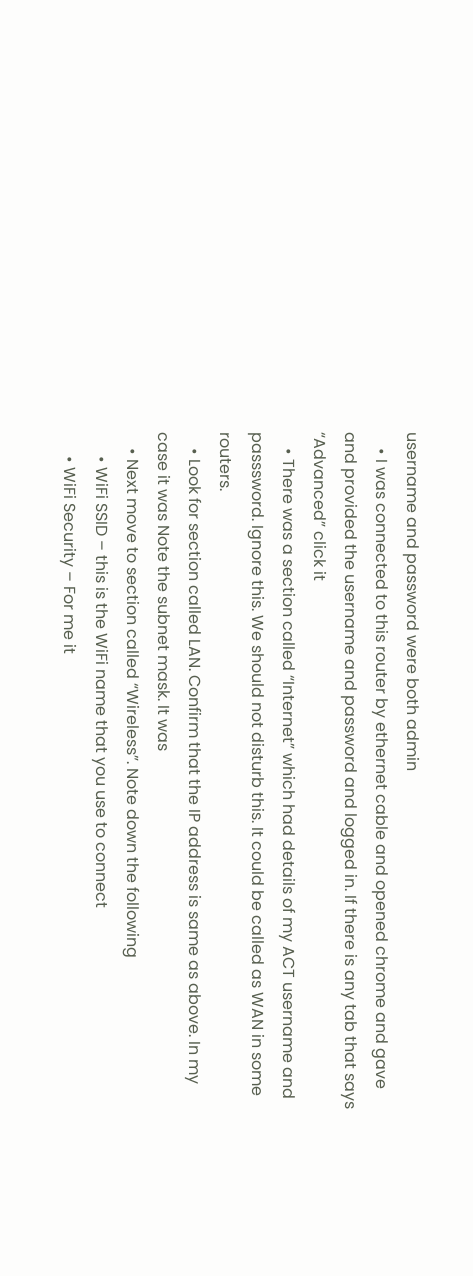username and password were both admin
    • I was connected to this router by ethernet cable and opened chrome and gave and provided the username and password and logged in. If there is any tab that says “Advanced” click it
    • There was a section called “Internet” which had details of my ACT username and passsword. Ignore this. We should not disturb this. It could be called as WAN in some routers.
    • Look for section called LAN. Confirm that the IP address is same as above. In my case it was Note the subnet mask. It was
    • Next move to section called “Wireless”. Note down the following
      • WiFi SSID – this is the WiFi name that you use to connect
      • WiFi Security – For me it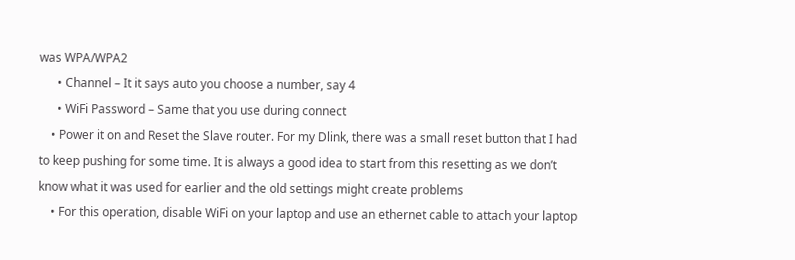was WPA/WPA2
      • Channel – It it says auto you choose a number, say 4
      • WiFi Password – Same that you use during connect
    • Power it on and Reset the Slave router. For my Dlink, there was a small reset button that I had to keep pushing for some time. It is always a good idea to start from this resetting as we don’t know what it was used for earlier and the old settings might create problems
    • For this operation, disable WiFi on your laptop and use an ethernet cable to attach your laptop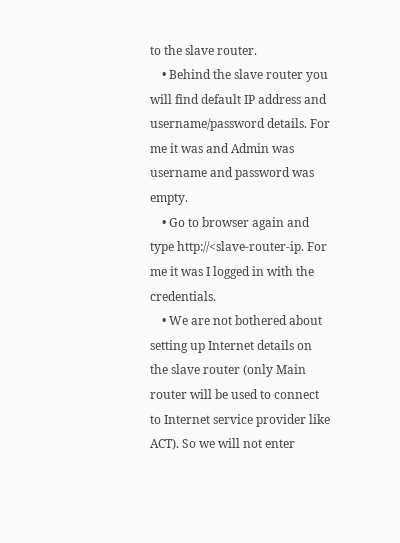to the slave router.
    • Behind the slave router you will find default IP address and username/password details. For me it was and Admin was username and password was empty.
    • Go to browser again and type http://<slave-router-ip. For me it was I logged in with the credentials.
    • We are not bothered about setting up Internet details on the slave router (only Main router will be used to connect to Internet service provider like ACT). So we will not enter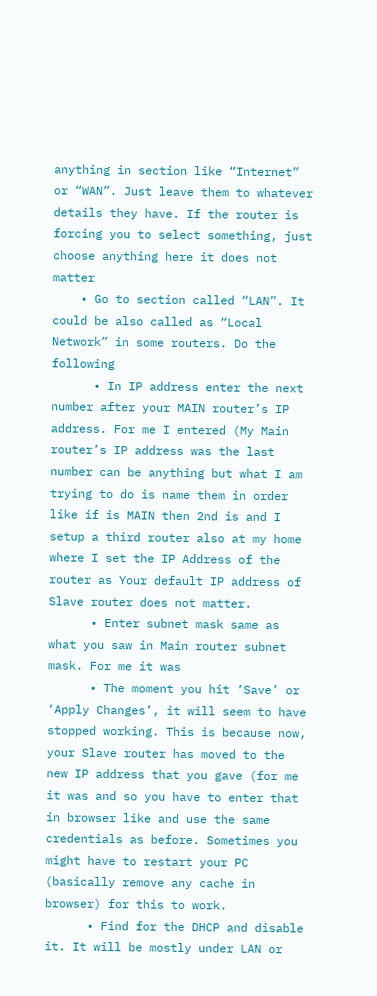anything in section like “Internet” or “WAN”. Just leave them to whatever details they have. If the router is forcing you to select something, just choose anything here it does not matter
    • Go to section called “LAN”. It could be also called as “Local Network” in some routers. Do the following
      • In IP address enter the next number after your MAIN router’s IP address. For me I entered (My Main router’s IP address was the last number can be anything but what I am trying to do is name them in order like if is MAIN then 2nd is and I setup a third router also at my home where I set the IP Address of the router as Your default IP address of Slave router does not matter.
      • Enter subnet mask same as what you saw in Main router subnet mask. For me it was
      • The moment you hit ‘Save’ or ‘Apply Changes’, it will seem to have stopped working. This is because now, your Slave router has moved to the new IP address that you gave (for me it was and so you have to enter that in browser like and use the same credentials as before. Sometimes you might have to restart your PC (basically remove any cache in browser) for this to work.
      • Find for the DHCP and disable it. It will be mostly under LAN or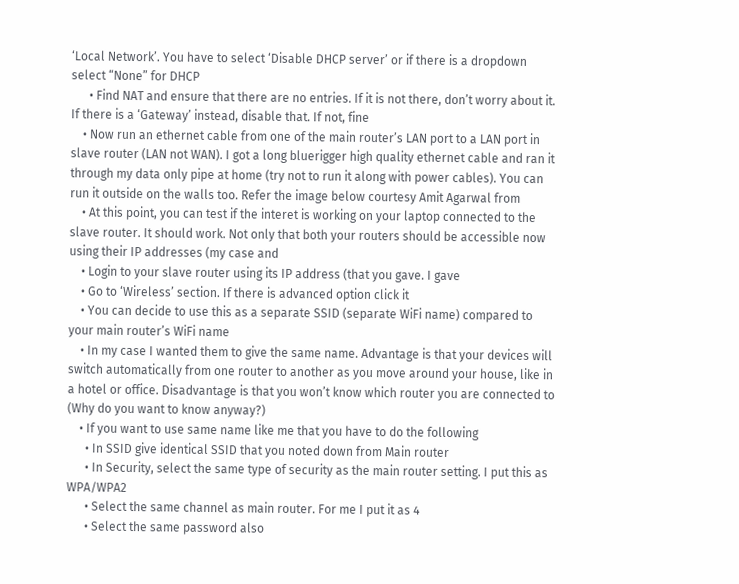‘Local Network’. You have to select ‘Disable DHCP server’ or if there is a dropdown select “None” for DHCP
      • Find NAT and ensure that there are no entries. If it is not there, don’t worry about it. If there is a ‘Gateway’ instead, disable that. If not, fine
    • Now run an ethernet cable from one of the main router’s LAN port to a LAN port in slave router (LAN not WAN). I got a long bluerigger high quality ethernet cable and ran it through my data only pipe at home (try not to run it along with power cables). You can run it outside on the walls too. Refer the image below courtesy Amit Agarwal from
    • At this point, you can test if the interet is working on your laptop connected to the slave router. It should work. Not only that both your routers should be accessible now using their IP addresses (my case and
    • Login to your slave router using its IP address (that you gave. I gave
    • Go to ‘Wireless’ section. If there is advanced option click it
    • You can decide to use this as a separate SSID (separate WiFi name) compared to your main router’s WiFi name
    • In my case I wanted them to give the same name. Advantage is that your devices will switch automatically from one router to another as you move around your house, like in a hotel or office. Disadvantage is that you won’t know which router you are connected to (Why do you want to know anyway?)
    • If you want to use same name like me that you have to do the following
      • In SSID give identical SSID that you noted down from Main router
      • In Security, select the same type of security as the main router setting. I put this as WPA/WPA2
      • Select the same channel as main router. For me I put it as 4
      • Select the same password also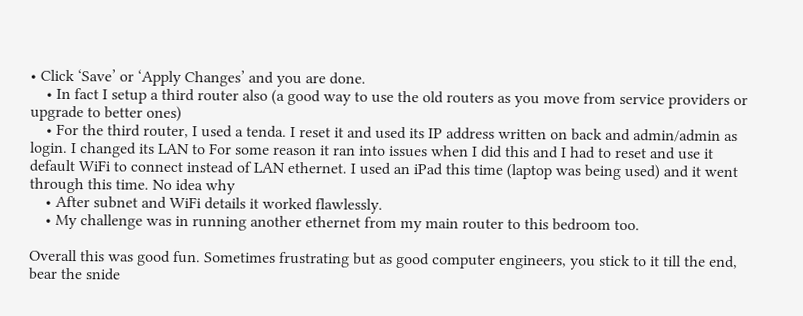• Click ‘Save’ or ‘Apply Changes’ and you are done.
    • In fact I setup a third router also (a good way to use the old routers as you move from service providers or upgrade to better ones)
    • For the third router, I used a tenda. I reset it and used its IP address written on back and admin/admin as login. I changed its LAN to For some reason it ran into issues when I did this and I had to reset and use it default WiFi to connect instead of LAN ethernet. I used an iPad this time (laptop was being used) and it went through this time. No idea why
    • After subnet and WiFi details it worked flawlessly.
    • My challenge was in running another ethernet from my main router to this bedroom too.

Overall this was good fun. Sometimes frustrating but as good computer engineers, you stick to it till the end, bear the snide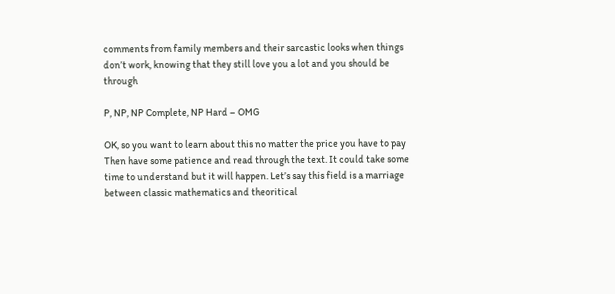comments from family members and their sarcastic looks when things don’t work, knowing that they still love you a lot and you should be through

P, NP, NP Complete, NP Hard – OMG

OK, so you want to learn about this no matter the price you have to pay
Then have some patience and read through the text. It could take some time to understand but it will happen. Let’s say this field is a marriage between classic mathematics and theoritical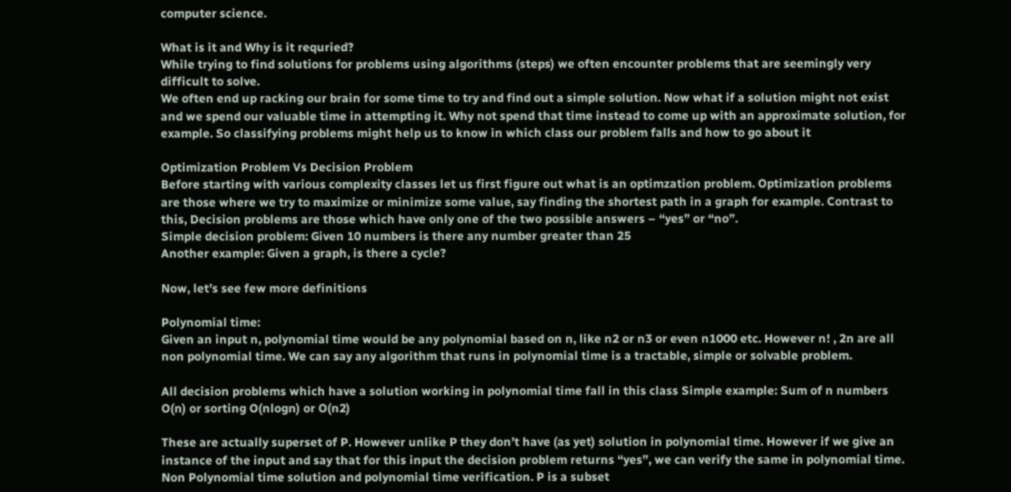computer science.

What is it and Why is it requried?
While trying to find solutions for problems using algorithms (steps) we often encounter problems that are seemingly very difficult to solve.
We often end up racking our brain for some time to try and find out a simple solution. Now what if a solution might not exist and we spend our valuable time in attempting it. Why not spend that time instead to come up with an approximate solution, for example. So classifying problems might help us to know in which class our problem falls and how to go about it

Optimization Problem Vs Decision Problem
Before starting with various complexity classes let us first figure out what is an optimzation problem. Optimization problems are those where we try to maximize or minimize some value, say finding the shortest path in a graph for example. Contrast to this, Decision problems are those which have only one of the two possible answers – “yes” or “no”.
Simple decision problem: Given 10 numbers is there any number greater than 25
Another example: Given a graph, is there a cycle?

Now, let’s see few more definitions

Polynomial time:
Given an input n, polynomial time would be any polynomial based on n, like n2 or n3 or even n1000 etc. However n! , 2n are all non polynomial time. We can say any algorithm that runs in polynomial time is a tractable, simple or solvable problem.

All decision problems which have a solution working in polynomial time fall in this class Simple example: Sum of n numbers O(n) or sorting O(nlogn) or O(n2)

These are actually superset of P. However unlike P they don’t have (as yet) solution in polynomial time. However if we give an instance of the input and say that for this input the decision problem returns “yes”, we can verify the same in polynomial time. Non Polynomial time solution and polynomial time verification. P is a subset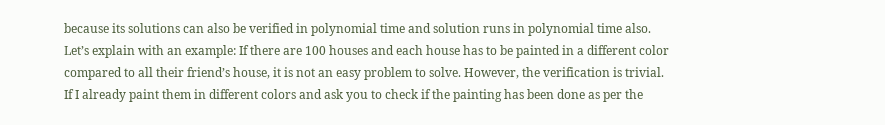because its solutions can also be verified in polynomial time and solution runs in polynomial time also.
Let’s explain with an example: If there are 100 houses and each house has to be painted in a different color compared to all their friend’s house, it is not an easy problem to solve. However, the verification is trivial. If I already paint them in different colors and ask you to check if the painting has been done as per the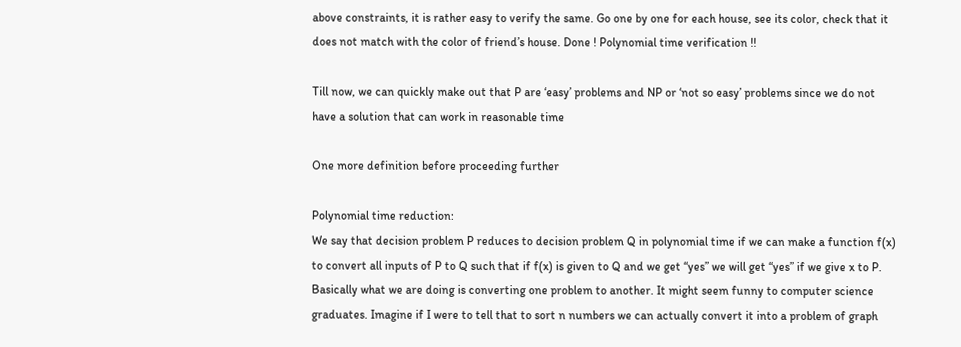above constraints, it is rather easy to verify the same. Go one by one for each house, see its color, check that it does not match with the color of friend’s house. Done ! Polynomial time verification !!

Till now, we can quickly make out that P are ‘easy’ problems and NP or ‘not so easy’ problems since we do not have a solution that can work in reasonable time

One more definition before proceeding further

Polynomial time reduction:
We say that decision problem P reduces to decision problem Q in polynomial time if we can make a function f(x) to convert all inputs of P to Q such that if f(x) is given to Q and we get “yes” we will get “yes” if we give x to P. Basically what we are doing is converting one problem to another. It might seem funny to computer science graduates. Imagine if I were to tell that to sort n numbers we can actually convert it into a problem of graph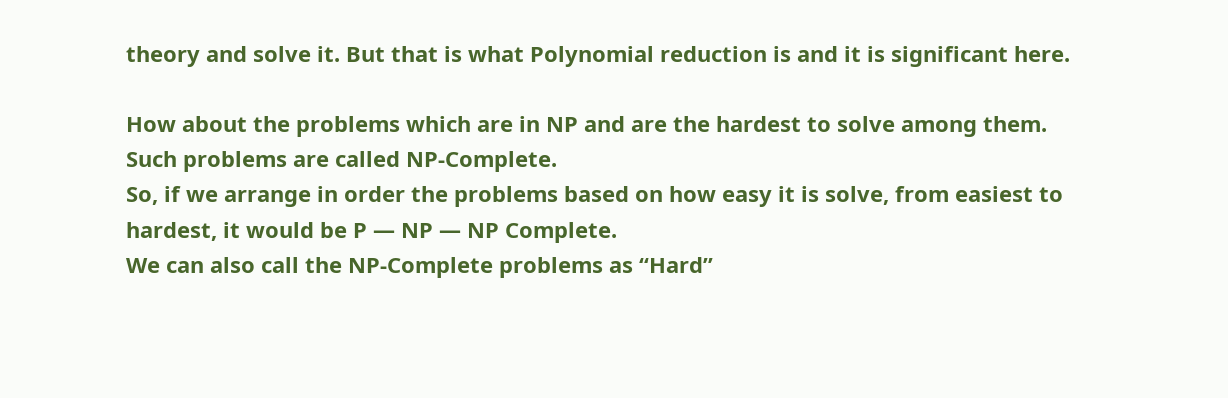theory and solve it. But that is what Polynomial reduction is and it is significant here.

How about the problems which are in NP and are the hardest to solve among them. Such problems are called NP-Complete.
So, if we arrange in order the problems based on how easy it is solve, from easiest to hardest, it would be P — NP — NP Complete.
We can also call the NP-Complete problems as “Hard”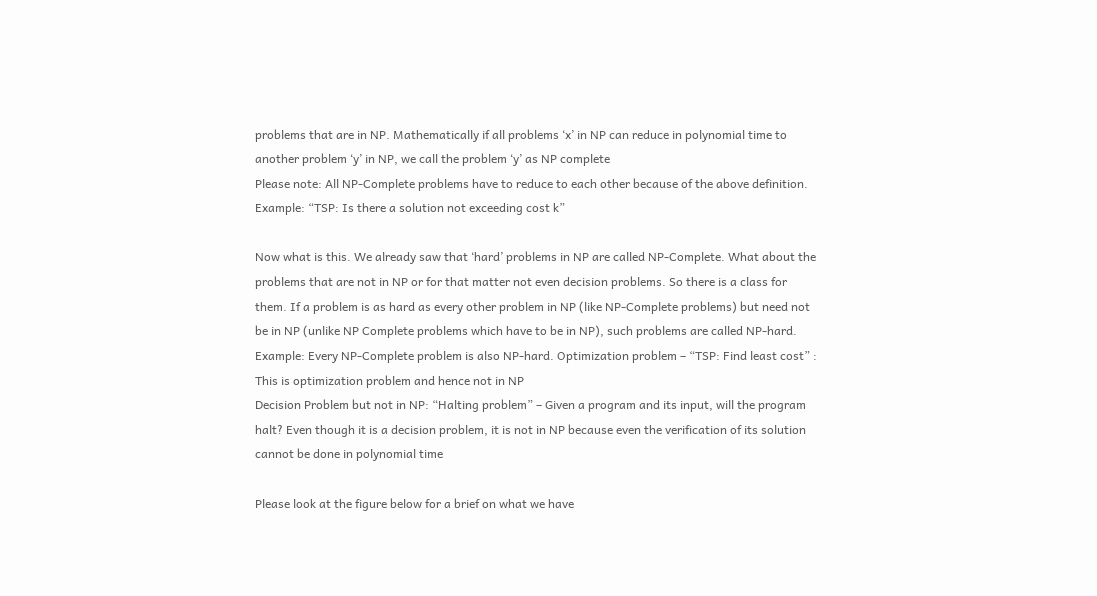problems that are in NP. Mathematically if all problems ‘x’ in NP can reduce in polynomial time to another problem ‘y’ in NP, we call the problem ‘y’ as NP complete
Please note: All NP-Complete problems have to reduce to each other because of the above definition. Example: “TSP: Is there a solution not exceeding cost k”

Now what is this. We already saw that ‘hard’ problems in NP are called NP-Complete. What about the problems that are not in NP or for that matter not even decision problems. So there is a class for them. If a problem is as hard as every other problem in NP (like NP-Complete problems) but need not be in NP (unlike NP Complete problems which have to be in NP), such problems are called NP-hard. Example: Every NP-Complete problem is also NP-hard. Optimization problem – “TSP: Find least cost” : This is optimization problem and hence not in NP
Decision Problem but not in NP: “Halting problem” – Given a program and its input, will the program halt? Even though it is a decision problem, it is not in NP because even the verification of its solution cannot be done in polynomial time

Please look at the figure below for a brief on what we have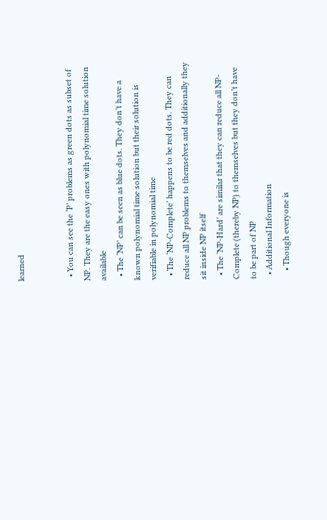learned


  • You can see the ‘P’ problems as green dots as subset of NP. They are the easy ones with polynomial time solution available
  • The ‘NP’ can be seen as blue dots. They don’t have a known polynomial time solution but their solution is verifiable in polynomial time
  • The ‘NP-Complete’ happens to be red dots. They can reduce all NP problems to themselves and additionally they sit inside NP itself
  • The ‘NP-Hard’ are similar that they can reduce all NP-Complete (thereby NP) to themselves but they don’t have to be part of NP
  • Additional Information
    • Though everyone is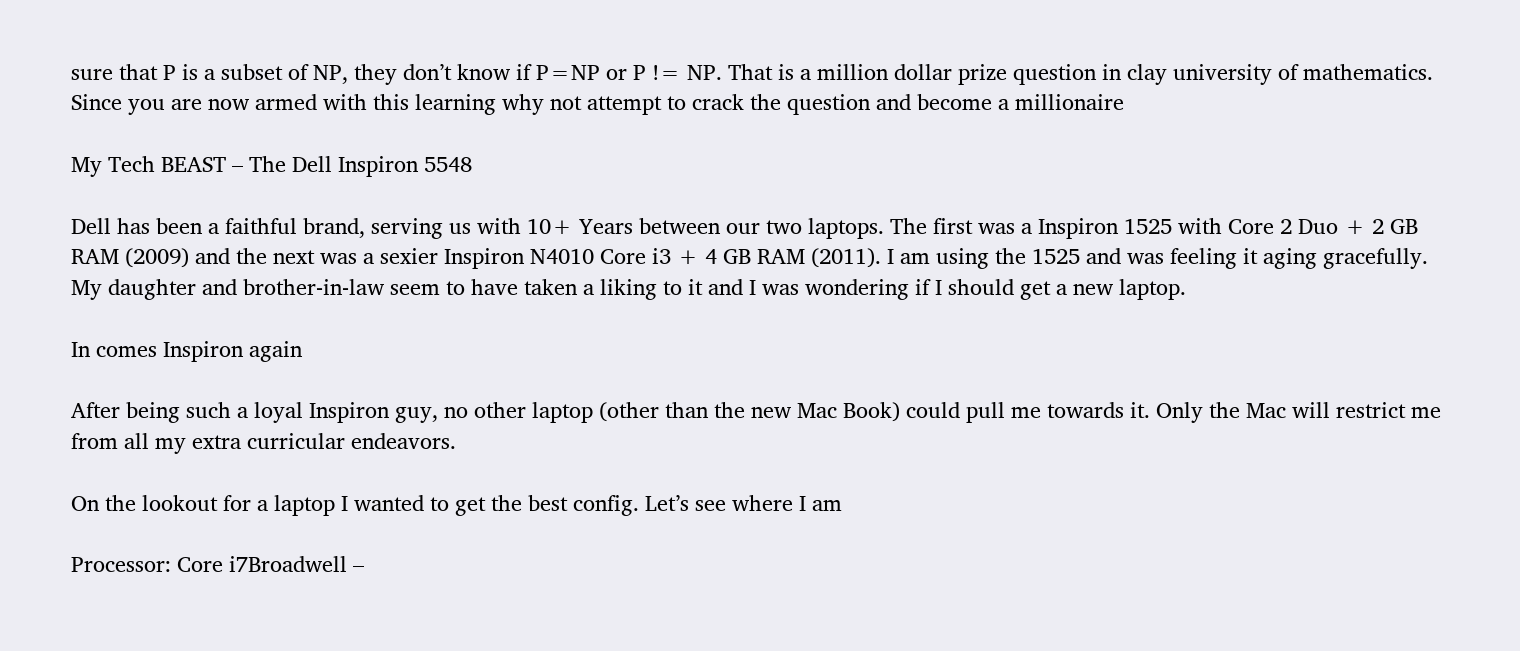sure that P is a subset of NP, they don’t know if P=NP or P != NP. That is a million dollar prize question in clay university of mathematics. Since you are now armed with this learning why not attempt to crack the question and become a millionaire

My Tech BEAST – The Dell Inspiron 5548

Dell has been a faithful brand, serving us with 10+ Years between our two laptops. The first was a Inspiron 1525 with Core 2 Duo + 2 GB RAM (2009) and the next was a sexier Inspiron N4010 Core i3 + 4 GB RAM (2011). I am using the 1525 and was feeling it aging gracefully. My daughter and brother-in-law seem to have taken a liking to it and I was wondering if I should get a new laptop.

In comes Inspiron again

After being such a loyal Inspiron guy, no other laptop (other than the new Mac Book) could pull me towards it. Only the Mac will restrict me from all my extra curricular endeavors.

On the lookout for a laptop I wanted to get the best config. Let’s see where I am

Processor: Core i7Broadwell –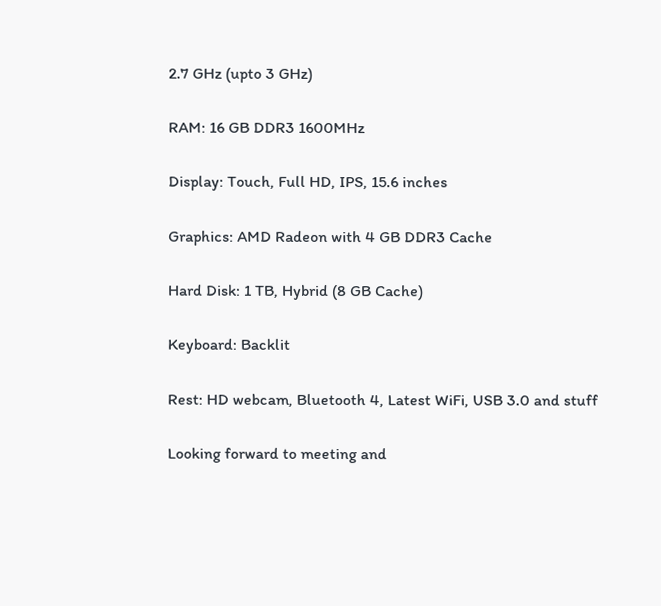2.7 GHz (upto 3 GHz)

RAM: 16 GB DDR3 1600MHz

Display: Touch, Full HD, IPS, 15.6 inches

Graphics: AMD Radeon with 4 GB DDR3 Cache

Hard Disk: 1 TB, Hybrid (8 GB Cache)

Keyboard: Backlit

Rest: HD webcam, Bluetooth 4, Latest WiFi, USB 3.0 and stuff

Looking forward to meeting and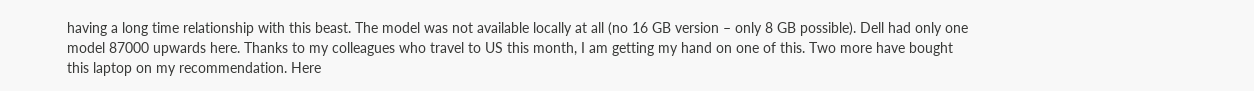having a long time relationship with this beast. The model was not available locally at all (no 16 GB version – only 8 GB possible). Dell had only one model 87000 upwards here. Thanks to my colleagues who travel to US this month, I am getting my hand on one of this. Two more have bought this laptop on my recommendation. Here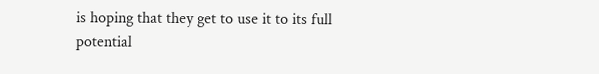is hoping that they get to use it to its full potential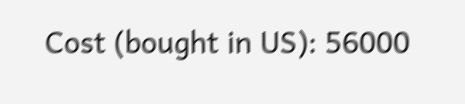Cost (bought in US): 56000